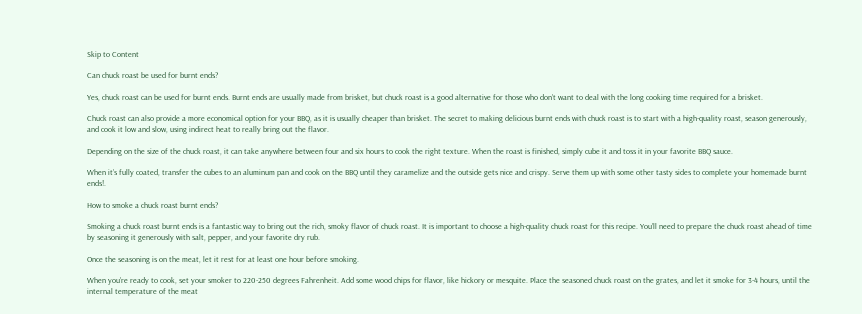Skip to Content

Can chuck roast be used for burnt ends?

Yes, chuck roast can be used for burnt ends. Burnt ends are usually made from brisket, but chuck roast is a good alternative for those who don’t want to deal with the long cooking time required for a brisket.

Chuck roast can also provide a more economical option for your BBQ, as it is usually cheaper than brisket. The secret to making delicious burnt ends with chuck roast is to start with a high-quality roast, season generously, and cook it low and slow, using indirect heat to really bring out the flavor.

Depending on the size of the chuck roast, it can take anywhere between four and six hours to cook the right texture. When the roast is finished, simply cube it and toss it in your favorite BBQ sauce.

When it’s fully coated, transfer the cubes to an aluminum pan and cook on the BBQ until they caramelize and the outside gets nice and crispy. Serve them up with some other tasty sides to complete your homemade burnt ends!.

How to smoke a chuck roast burnt ends?

Smoking a chuck roast burnt ends is a fantastic way to bring out the rich, smoky flavor of chuck roast. It is important to choose a high-quality chuck roast for this recipe. You’ll need to prepare the chuck roast ahead of time by seasoning it generously with salt, pepper, and your favorite dry rub.

Once the seasoning is on the meat, let it rest for at least one hour before smoking.

When you’re ready to cook, set your smoker to 220-250 degrees Fahrenheit. Add some wood chips for flavor, like hickory or mesquite. Place the seasoned chuck roast on the grates, and let it smoke for 3-4 hours, until the internal temperature of the meat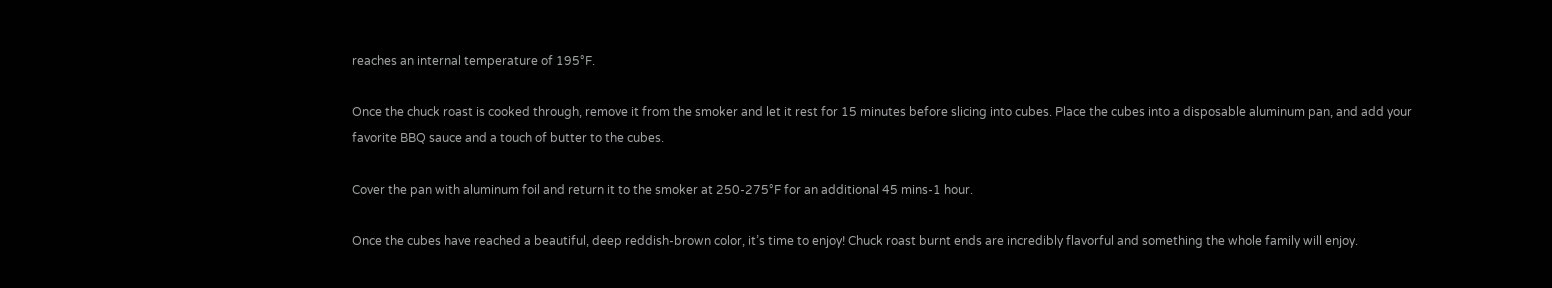reaches an internal temperature of 195°F.

Once the chuck roast is cooked through, remove it from the smoker and let it rest for 15 minutes before slicing into cubes. Place the cubes into a disposable aluminum pan, and add your favorite BBQ sauce and a touch of butter to the cubes.

Cover the pan with aluminum foil and return it to the smoker at 250-275°F for an additional 45 mins-1 hour.

Once the cubes have reached a beautiful, deep reddish-brown color, it’s time to enjoy! Chuck roast burnt ends are incredibly flavorful and something the whole family will enjoy.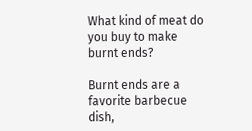What kind of meat do you buy to make burnt ends?

Burnt ends are a favorite barbecue dish,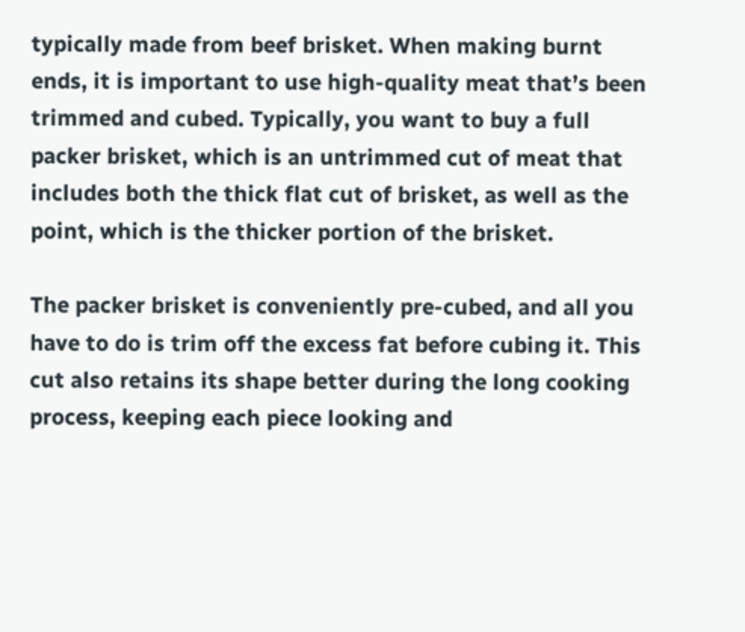typically made from beef brisket. When making burnt ends, it is important to use high-quality meat that’s been trimmed and cubed. Typically, you want to buy a full packer brisket, which is an untrimmed cut of meat that includes both the thick flat cut of brisket, as well as the point, which is the thicker portion of the brisket.

The packer brisket is conveniently pre-cubed, and all you have to do is trim off the excess fat before cubing it. This cut also retains its shape better during the long cooking process, keeping each piece looking and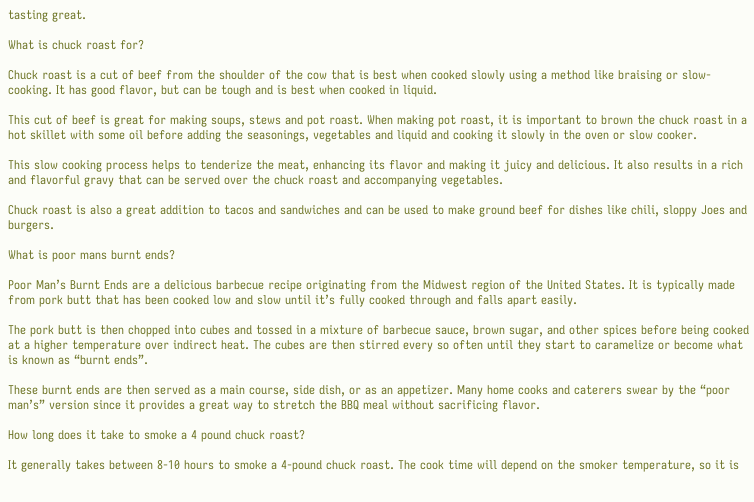tasting great.

What is chuck roast for?

Chuck roast is a cut of beef from the shoulder of the cow that is best when cooked slowly using a method like braising or slow-cooking. It has good flavor, but can be tough and is best when cooked in liquid.

This cut of beef is great for making soups, stews and pot roast. When making pot roast, it is important to brown the chuck roast in a hot skillet with some oil before adding the seasonings, vegetables and liquid and cooking it slowly in the oven or slow cooker.

This slow cooking process helps to tenderize the meat, enhancing its flavor and making it juicy and delicious. It also results in a rich and flavorful gravy that can be served over the chuck roast and accompanying vegetables.

Chuck roast is also a great addition to tacos and sandwiches and can be used to make ground beef for dishes like chili, sloppy Joes and burgers.

What is poor mans burnt ends?

Poor Man’s Burnt Ends are a delicious barbecue recipe originating from the Midwest region of the United States. It is typically made from pork butt that has been cooked low and slow until it’s fully cooked through and falls apart easily.

The pork butt is then chopped into cubes and tossed in a mixture of barbecue sauce, brown sugar, and other spices before being cooked at a higher temperature over indirect heat. The cubes are then stirred every so often until they start to caramelize or become what is known as “burnt ends”.

These burnt ends are then served as a main course, side dish, or as an appetizer. Many home cooks and caterers swear by the “poor man’s” version since it provides a great way to stretch the BBQ meal without sacrificing flavor.

How long does it take to smoke a 4 pound chuck roast?

It generally takes between 8-10 hours to smoke a 4-pound chuck roast. The cook time will depend on the smoker temperature, so it is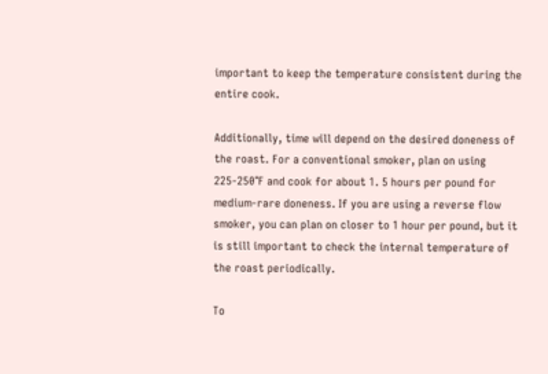important to keep the temperature consistent during the entire cook.

Additionally, time will depend on the desired doneness of the roast. For a conventional smoker, plan on using 225-250°F and cook for about 1. 5 hours per pound for medium-rare doneness. If you are using a reverse flow smoker, you can plan on closer to 1 hour per pound, but it is still important to check the internal temperature of the roast periodically.

To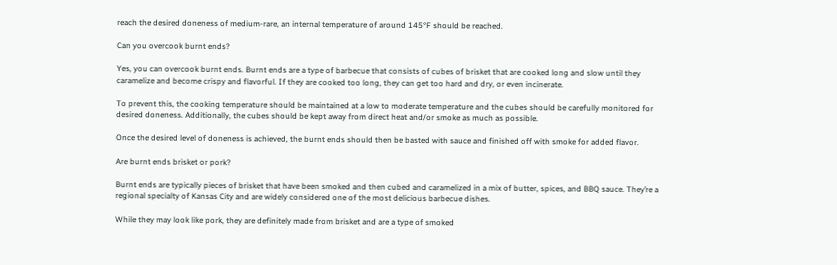reach the desired doneness of medium-rare, an internal temperature of around 145°F should be reached.

Can you overcook burnt ends?

Yes, you can overcook burnt ends. Burnt ends are a type of barbecue that consists of cubes of brisket that are cooked long and slow until they caramelize and become crispy and flavorful. If they are cooked too long, they can get too hard and dry, or even incinerate.

To prevent this, the cooking temperature should be maintained at a low to moderate temperature and the cubes should be carefully monitored for desired doneness. Additionally, the cubes should be kept away from direct heat and/or smoke as much as possible.

Once the desired level of doneness is achieved, the burnt ends should then be basted with sauce and finished off with smoke for added flavor.

Are burnt ends brisket or pork?

Burnt ends are typically pieces of brisket that have been smoked and then cubed and caramelized in a mix of butter, spices, and BBQ sauce. They’re a regional specialty of Kansas City and are widely considered one of the most delicious barbecue dishes.

While they may look like pork, they are definitely made from brisket and are a type of smoked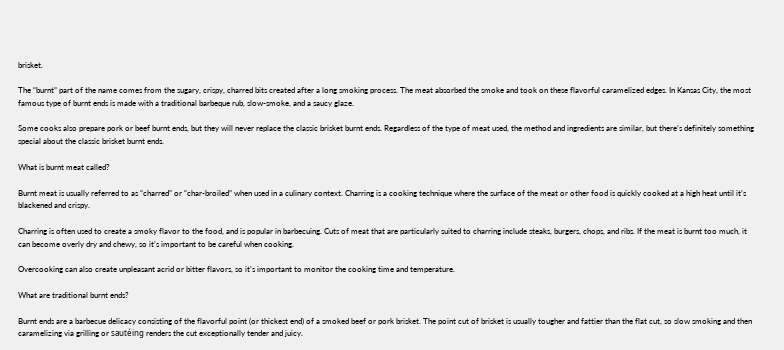brisket.

The “burnt” part of the name comes from the sugary, crispy, charred bits created after a long smoking process. The meat absorbed the smoke and took on these flavorful caramelized edges. In Kansas City, the most famous type of burnt ends is made with a traditional barbeque rub, slow-smoke, and a saucy glaze.

Some cooks also prepare pork or beef burnt ends, but they will never replace the classic brisket burnt ends. Regardless of the type of meat used, the method and ingredients are similar, but there’s definitely something special about the classic brisket burnt ends.

What is burnt meat called?

Burnt meat is usually referred to as “charred” or “char-broiled” when used in a culinary context. Charring is a cooking technique where the surface of the meat or other food is quickly cooked at a high heat until it’s blackened and crispy.

Charring is often used to create a smoky flavor to the food, and is popular in barbecuing. Cuts of meat that are particularly suited to charring include steaks, burgers, chops, and ribs. If the meat is burnt too much, it can become overly dry and chewy, so it’s important to be careful when cooking.

Overcooking can also create unpleasant acrid or bitter flavors, so it’s important to monitor the cooking time and temperature.

What are traditional burnt ends?

Burnt ends are a barbecue delicacy consisting of the flavorful point (or thickest end) of a smoked beef or pork brisket. The point cut of brisket is usually tougher and fattier than the flat cut, so slow smoking and then caramelizing via grilling or sautéing renders the cut exceptionally tender and juicy.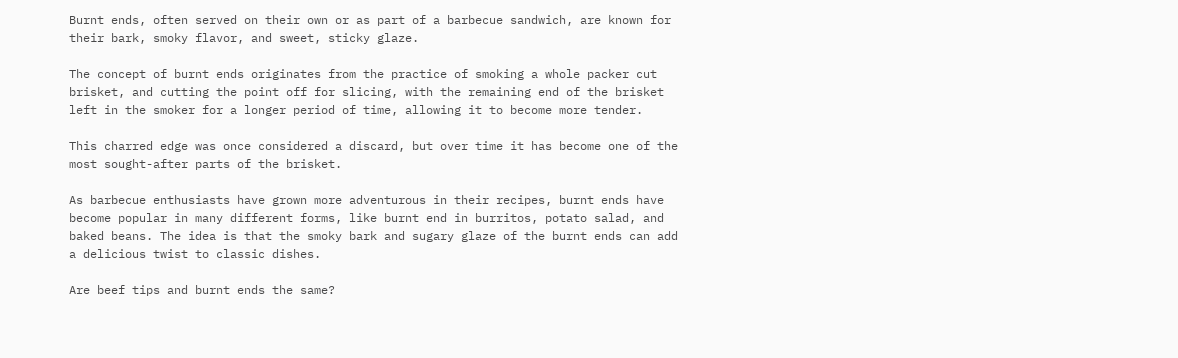Burnt ends, often served on their own or as part of a barbecue sandwich, are known for their bark, smoky flavor, and sweet, sticky glaze.

The concept of burnt ends originates from the practice of smoking a whole packer cut brisket, and cutting the point off for slicing, with the remaining end of the brisket left in the smoker for a longer period of time, allowing it to become more tender.

This charred edge was once considered a discard, but over time it has become one of the most sought-after parts of the brisket.

As barbecue enthusiasts have grown more adventurous in their recipes, burnt ends have become popular in many different forms, like burnt end in burritos, potato salad, and baked beans. The idea is that the smoky bark and sugary glaze of the burnt ends can add a delicious twist to classic dishes.

Are beef tips and burnt ends the same?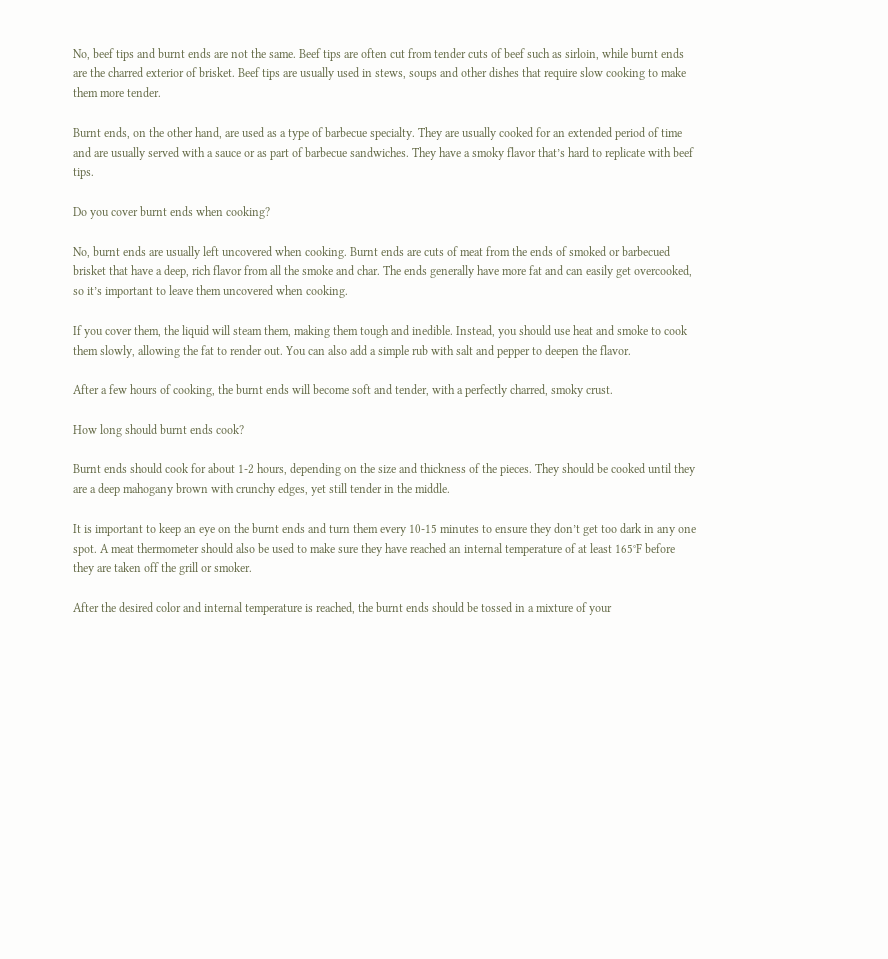No, beef tips and burnt ends are not the same. Beef tips are often cut from tender cuts of beef such as sirloin, while burnt ends are the charred exterior of brisket. Beef tips are usually used in stews, soups and other dishes that require slow cooking to make them more tender.

Burnt ends, on the other hand, are used as a type of barbecue specialty. They are usually cooked for an extended period of time and are usually served with a sauce or as part of barbecue sandwiches. They have a smoky flavor that’s hard to replicate with beef tips.

Do you cover burnt ends when cooking?

No, burnt ends are usually left uncovered when cooking. Burnt ends are cuts of meat from the ends of smoked or barbecued brisket that have a deep, rich flavor from all the smoke and char. The ends generally have more fat and can easily get overcooked, so it’s important to leave them uncovered when cooking.

If you cover them, the liquid will steam them, making them tough and inedible. Instead, you should use heat and smoke to cook them slowly, allowing the fat to render out. You can also add a simple rub with salt and pepper to deepen the flavor.

After a few hours of cooking, the burnt ends will become soft and tender, with a perfectly charred, smoky crust.

How long should burnt ends cook?

Burnt ends should cook for about 1-2 hours, depending on the size and thickness of the pieces. They should be cooked until they are a deep mahogany brown with crunchy edges, yet still tender in the middle.

It is important to keep an eye on the burnt ends and turn them every 10-15 minutes to ensure they don’t get too dark in any one spot. A meat thermometer should also be used to make sure they have reached an internal temperature of at least 165°F before they are taken off the grill or smoker.

After the desired color and internal temperature is reached, the burnt ends should be tossed in a mixture of your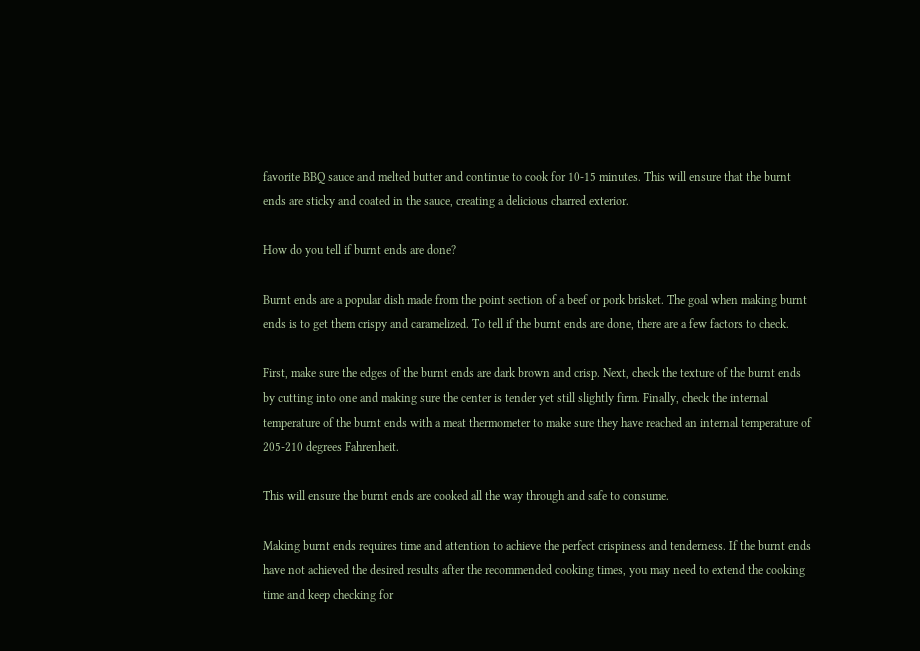favorite BBQ sauce and melted butter and continue to cook for 10-15 minutes. This will ensure that the burnt ends are sticky and coated in the sauce, creating a delicious charred exterior.

How do you tell if burnt ends are done?

Burnt ends are a popular dish made from the point section of a beef or pork brisket. The goal when making burnt ends is to get them crispy and caramelized. To tell if the burnt ends are done, there are a few factors to check.

First, make sure the edges of the burnt ends are dark brown and crisp. Next, check the texture of the burnt ends by cutting into one and making sure the center is tender yet still slightly firm. Finally, check the internal temperature of the burnt ends with a meat thermometer to make sure they have reached an internal temperature of 205-210 degrees Fahrenheit.

This will ensure the burnt ends are cooked all the way through and safe to consume.

Making burnt ends requires time and attention to achieve the perfect crispiness and tenderness. If the burnt ends have not achieved the desired results after the recommended cooking times, you may need to extend the cooking time and keep checking for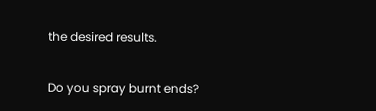the desired results.

Do you spray burnt ends?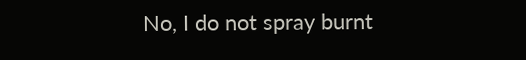No, I do not spray burnt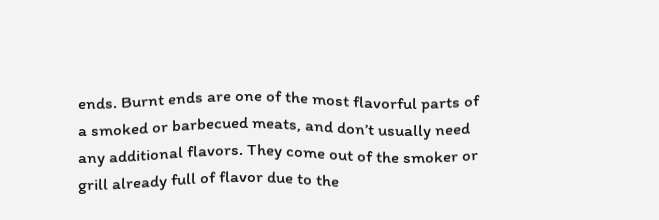ends. Burnt ends are one of the most flavorful parts of a smoked or barbecued meats, and don’t usually need any additional flavors. They come out of the smoker or grill already full of flavor due to the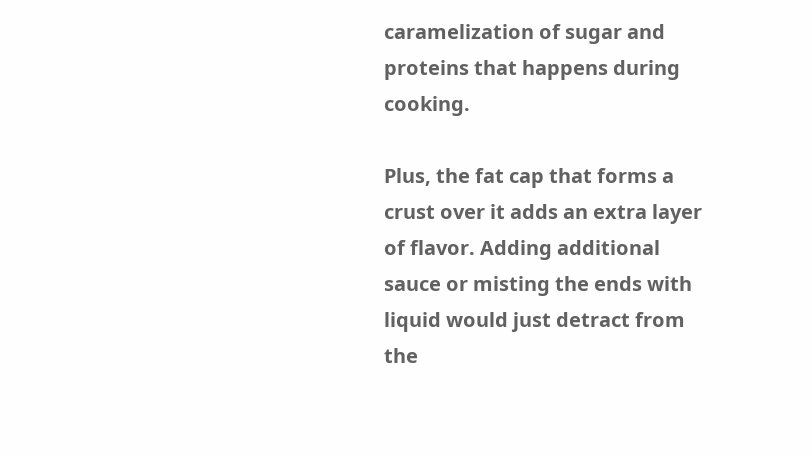caramelization of sugar and proteins that happens during cooking.

Plus, the fat cap that forms a crust over it adds an extra layer of flavor. Adding additional sauce or misting the ends with liquid would just detract from the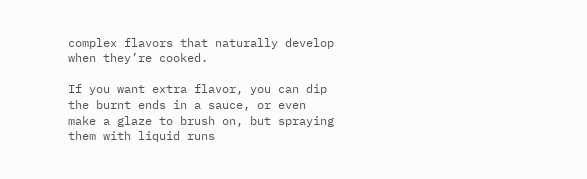complex flavors that naturally develop when they’re cooked.

If you want extra flavor, you can dip the burnt ends in a sauce, or even make a glaze to brush on, but spraying them with liquid runs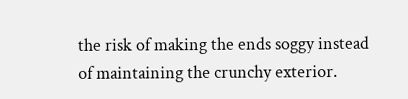the risk of making the ends soggy instead of maintaining the crunchy exterior.